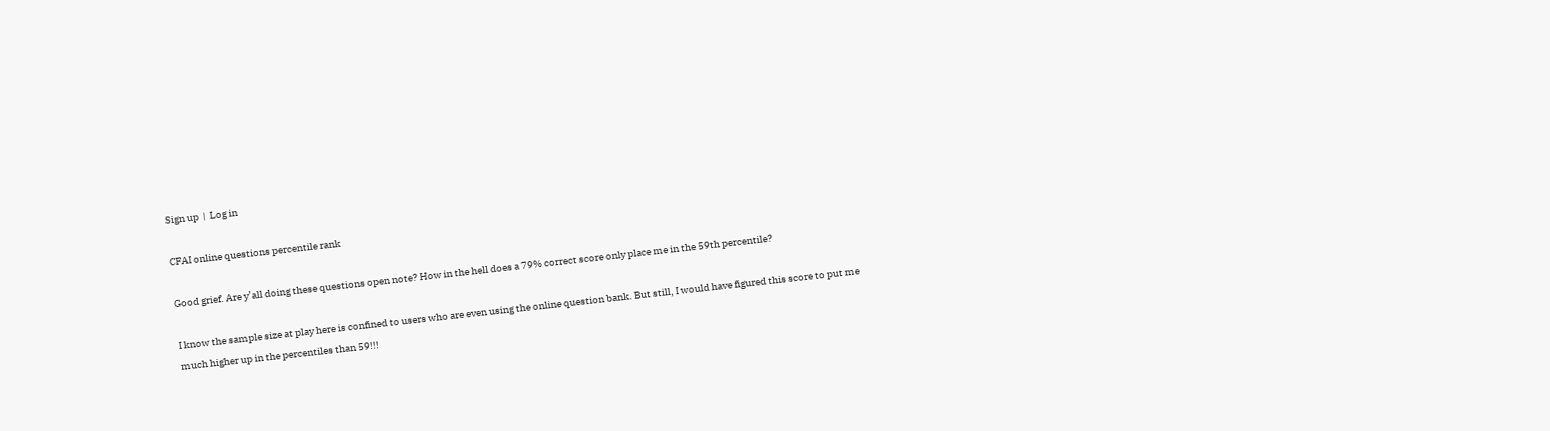Sign up  |  Log in

CFAI online questions percentile rank

Good grief. Are y’all doing these questions open note? How in the hell does a 79% correct score only place me in the 59th percentile?

I know the sample size at play here is confined to users who are even using the online question bank. But still, I would have figured this score to put me much higher up in the percentiles than 59!!!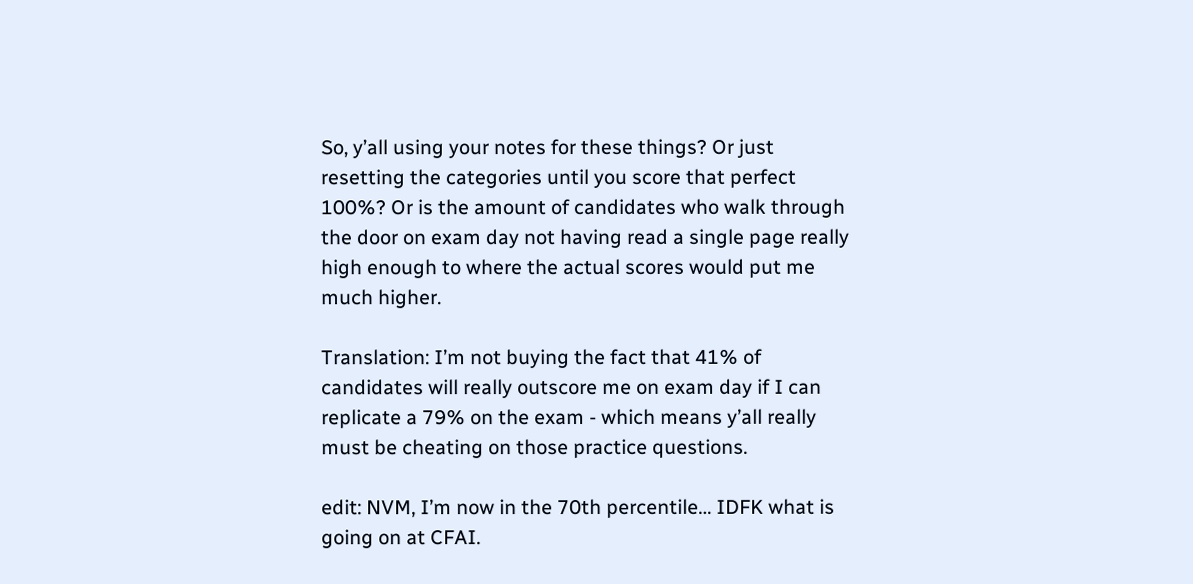So, y’all using your notes for these things? Or just resetting the categories until you score that perfect 100%? Or is the amount of candidates who walk through the door on exam day not having read a single page really high enough to where the actual scores would put me much higher.

Translation: I’m not buying the fact that 41% of candidates will really outscore me on exam day if I can replicate a 79% on the exam - which means y’all really must be cheating on those practice questions.

edit: NVM, I’m now in the 70th percentile… IDFK what is going on at CFAI.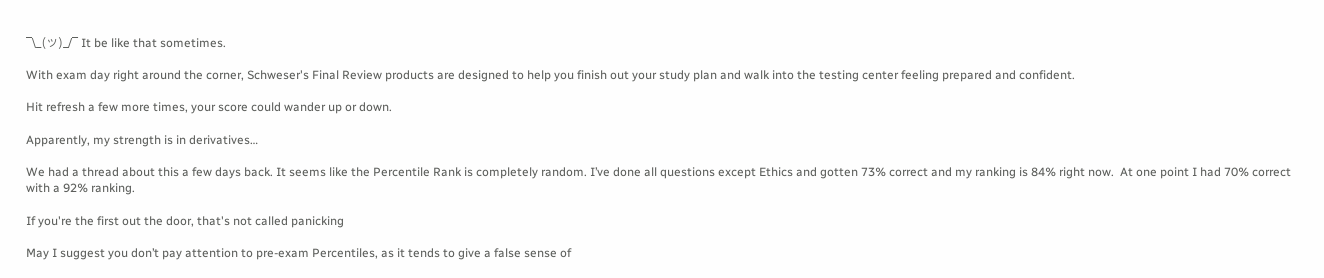¯\_(ツ)_/¯ It be like that sometimes.

With exam day right around the corner, Schweser's Final Review products are designed to help you finish out your study plan and walk into the testing center feeling prepared and confident.

Hit refresh a few more times, your score could wander up or down.

Apparently, my strength is in derivatives…

We had a thread about this a few days back. It seems like the Percentile Rank is completely random. I’ve done all questions except Ethics and gotten 73% correct and my ranking is 84% right now.  At one point I had 70% correct with a 92% ranking.

If you're the first out the door, that's not called panicking

May I suggest you don’t pay attention to pre-exam Percentiles, as it tends to give a false sense of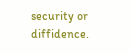security or diffidence.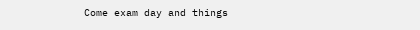Come exam day and things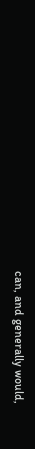can, and generally would,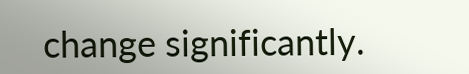change significantly.